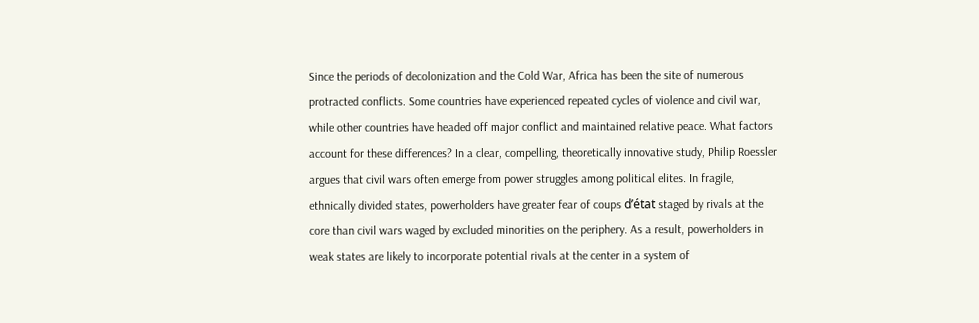Since the periods of decolonization and the Cold War, Africa has been the site of numerous protracted conflicts. Some countries have experienced repeated cycles of violence and civil war, while other countries have headed off major conflict and maintained relative peace. What factors account for these differences? In a clear, compelling, theoretically innovative study, Philip Roessler argues that civil wars often emerge from power struggles among political elites. In fragile, ethnically divided states, powerholders have greater fear of coups d’état staged by rivals at the core than civil wars waged by excluded minorities on the periphery. As a result, powerholders in weak states are likely to incorporate potential rivals at the center in a system of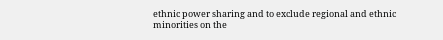ethnic power sharing and to exclude regional and ethnic minorities on the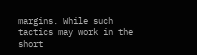margins. While such tactics may work in the short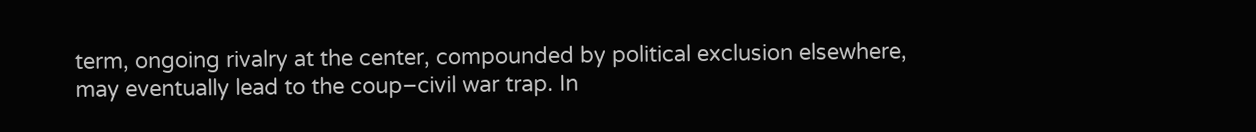term, ongoing rivalry at the center, compounded by political exclusion elsewhere, may eventually lead to the coup–civil war trap. In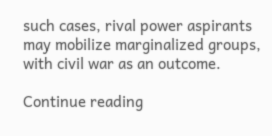such cases, rival power aspirants may mobilize marginalized groups, with civil war as an outcome.

Continue reading